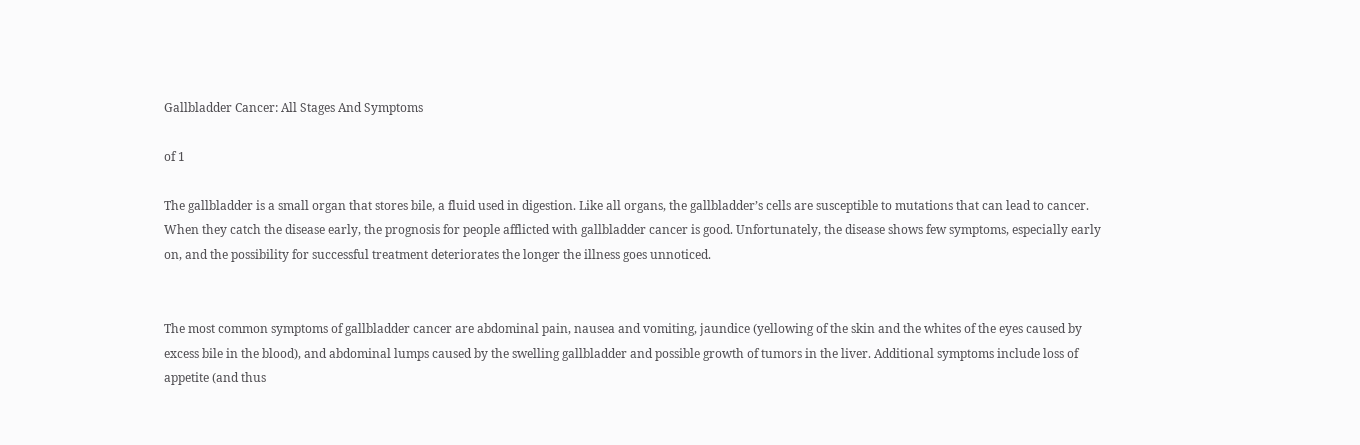Gallbladder Cancer: All Stages And Symptoms

of 1

The gallbladder is a small organ that stores bile, a fluid used in digestion. Like all organs, the gallbladder’s cells are susceptible to mutations that can lead to cancer. When they catch the disease early, the prognosis for people afflicted with gallbladder cancer is good. Unfortunately, the disease shows few symptoms, especially early on, and the possibility for successful treatment deteriorates the longer the illness goes unnoticed.


The most common symptoms of gallbladder cancer are abdominal pain, nausea and vomiting, jaundice (yellowing of the skin and the whites of the eyes caused by excess bile in the blood), and abdominal lumps caused by the swelling gallbladder and possible growth of tumors in the liver. Additional symptoms include loss of appetite (and thus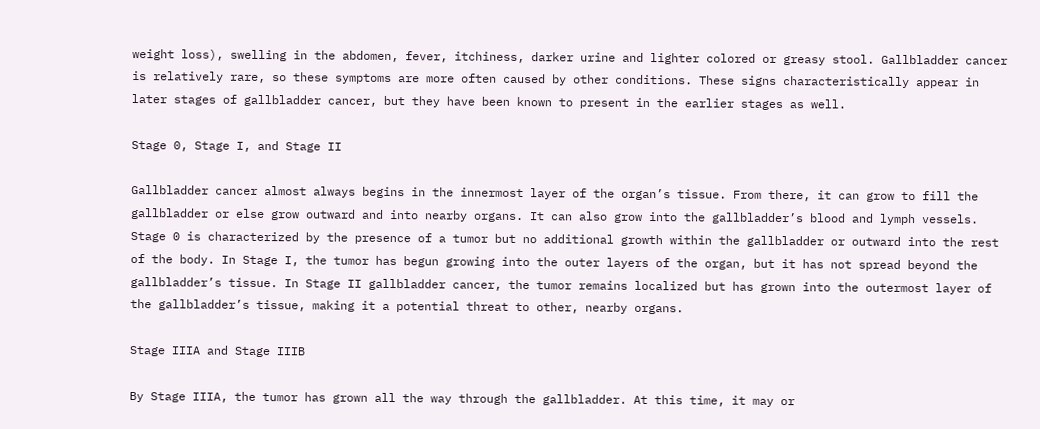weight loss), swelling in the abdomen, fever, itchiness, darker urine and lighter colored or greasy stool. Gallbladder cancer is relatively rare, so these symptoms are more often caused by other conditions. These signs characteristically appear in later stages of gallbladder cancer, but they have been known to present in the earlier stages as well.

Stage 0, Stage I, and Stage II

Gallbladder cancer almost always begins in the innermost layer of the organ’s tissue. From there, it can grow to fill the gallbladder or else grow outward and into nearby organs. It can also grow into the gallbladder’s blood and lymph vessels. Stage 0 is characterized by the presence of a tumor but no additional growth within the gallbladder or outward into the rest of the body. In Stage I, the tumor has begun growing into the outer layers of the organ, but it has not spread beyond the gallbladder’s tissue. In Stage II gallbladder cancer, the tumor remains localized but has grown into the outermost layer of the gallbladder’s tissue, making it a potential threat to other, nearby organs.

Stage IIIA and Stage IIIB

By Stage IIIA, the tumor has grown all the way through the gallbladder. At this time, it may or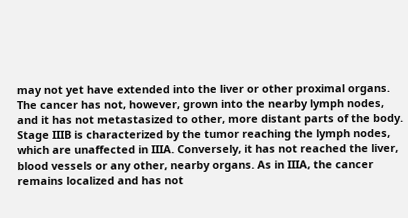may not yet have extended into the liver or other proximal organs. The cancer has not, however, grown into the nearby lymph nodes, and it has not metastasized to other, more distant parts of the body. Stage IIIB is characterized by the tumor reaching the lymph nodes, which are unaffected in IIIA. Conversely, it has not reached the liver, blood vessels or any other, nearby organs. As in IIIA, the cancer remains localized and has not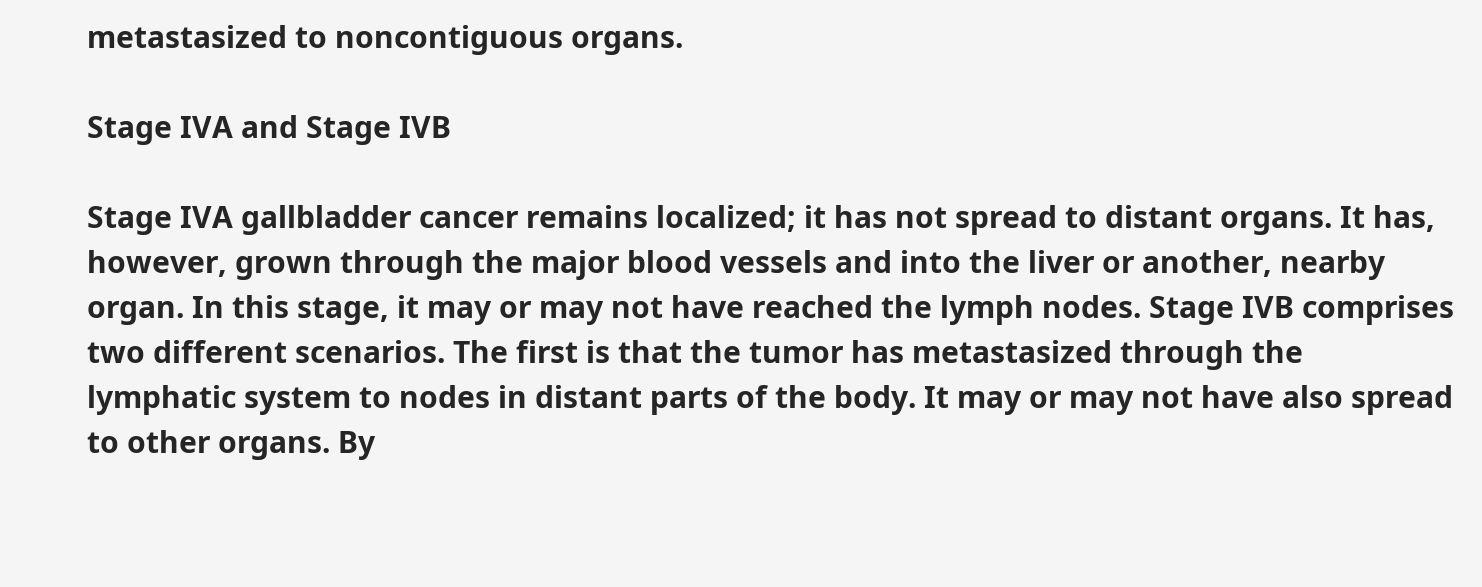metastasized to noncontiguous organs.

Stage IVA and Stage IVB

Stage IVA gallbladder cancer remains localized; it has not spread to distant organs. It has, however, grown through the major blood vessels and into the liver or another, nearby organ. In this stage, it may or may not have reached the lymph nodes. Stage IVB comprises two different scenarios. The first is that the tumor has metastasized through the lymphatic system to nodes in distant parts of the body. It may or may not have also spread to other organs. By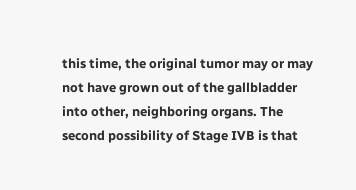this time, the original tumor may or may not have grown out of the gallbladder into other, neighboring organs. The second possibility of Stage IVB is that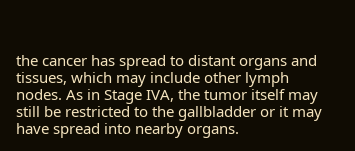the cancer has spread to distant organs and tissues, which may include other lymph nodes. As in Stage IVA, the tumor itself may still be restricted to the gallbladder or it may have spread into nearby organs.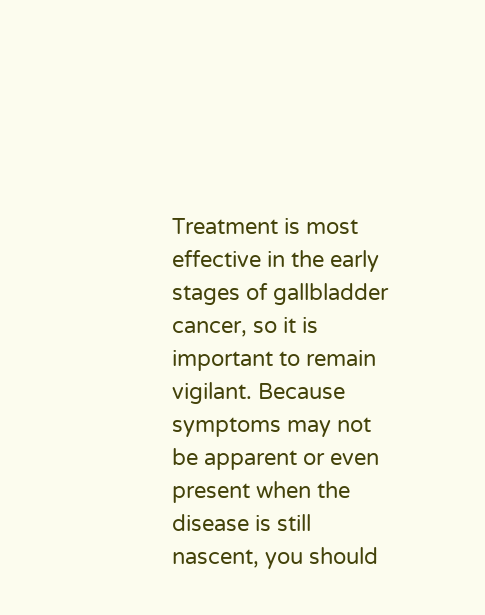Treatment is most effective in the early stages of gallbladder cancer, so it is important to remain vigilant. Because symptoms may not be apparent or even present when the disease is still nascent, you should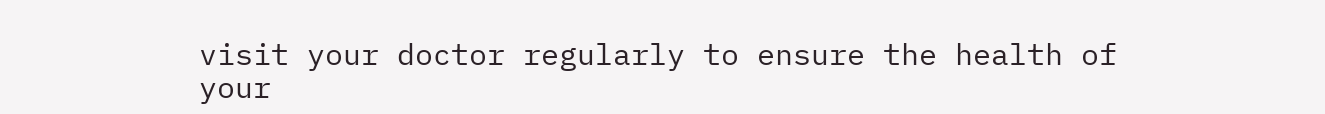visit your doctor regularly to ensure the health of your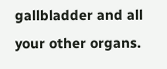gallbladder and all your other organs.